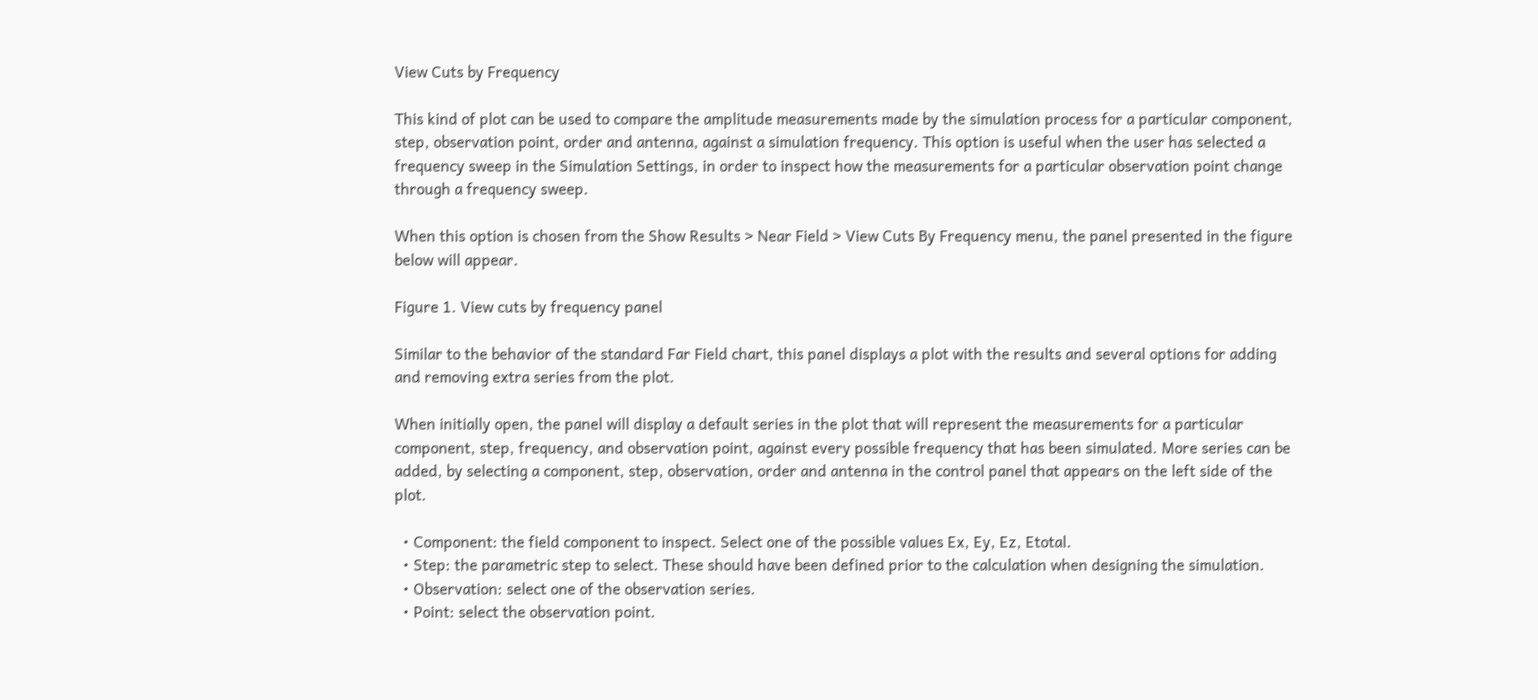View Cuts by Frequency

This kind of plot can be used to compare the amplitude measurements made by the simulation process for a particular component, step, observation point, order and antenna, against a simulation frequency. This option is useful when the user has selected a frequency sweep in the Simulation Settings, in order to inspect how the measurements for a particular observation point change through a frequency sweep.

When this option is chosen from the Show Results > Near Field > View Cuts By Frequency menu, the panel presented in the figure below will appear.

Figure 1. View cuts by frequency panel

Similar to the behavior of the standard Far Field chart, this panel displays a plot with the results and several options for adding and removing extra series from the plot.

When initially open, the panel will display a default series in the plot that will represent the measurements for a particular component, step, frequency, and observation point, against every possible frequency that has been simulated. More series can be added, by selecting a component, step, observation, order and antenna in the control panel that appears on the left side of the plot.

  • Component: the field component to inspect. Select one of the possible values Ex, Ey, Ez, Etotal.
  • Step: the parametric step to select. These should have been defined prior to the calculation when designing the simulation.
  • Observation: select one of the observation series.
  • Point: select the observation point.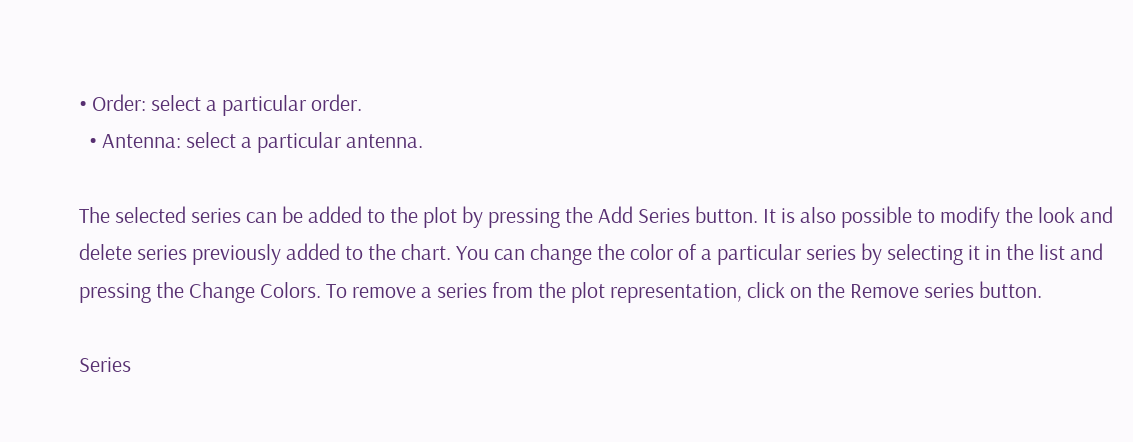• Order: select a particular order.
  • Antenna: select a particular antenna.

The selected series can be added to the plot by pressing the Add Series button. It is also possible to modify the look and delete series previously added to the chart. You can change the color of a particular series by selecting it in the list and pressing the Change Colors. To remove a series from the plot representation, click on the Remove series button.

Series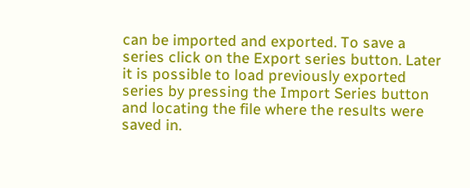can be imported and exported. To save a series click on the Export series button. Later it is possible to load previously exported series by pressing the Import Series button and locating the file where the results were saved in.